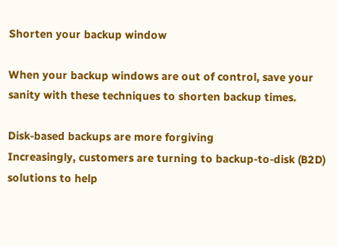Shorten your backup window

When your backup windows are out of control, save your sanity with these techniques to shorten backup times.

Disk-based backups are more forgiving
Increasingly, customers are turning to backup-to-disk (B2D) solutions to help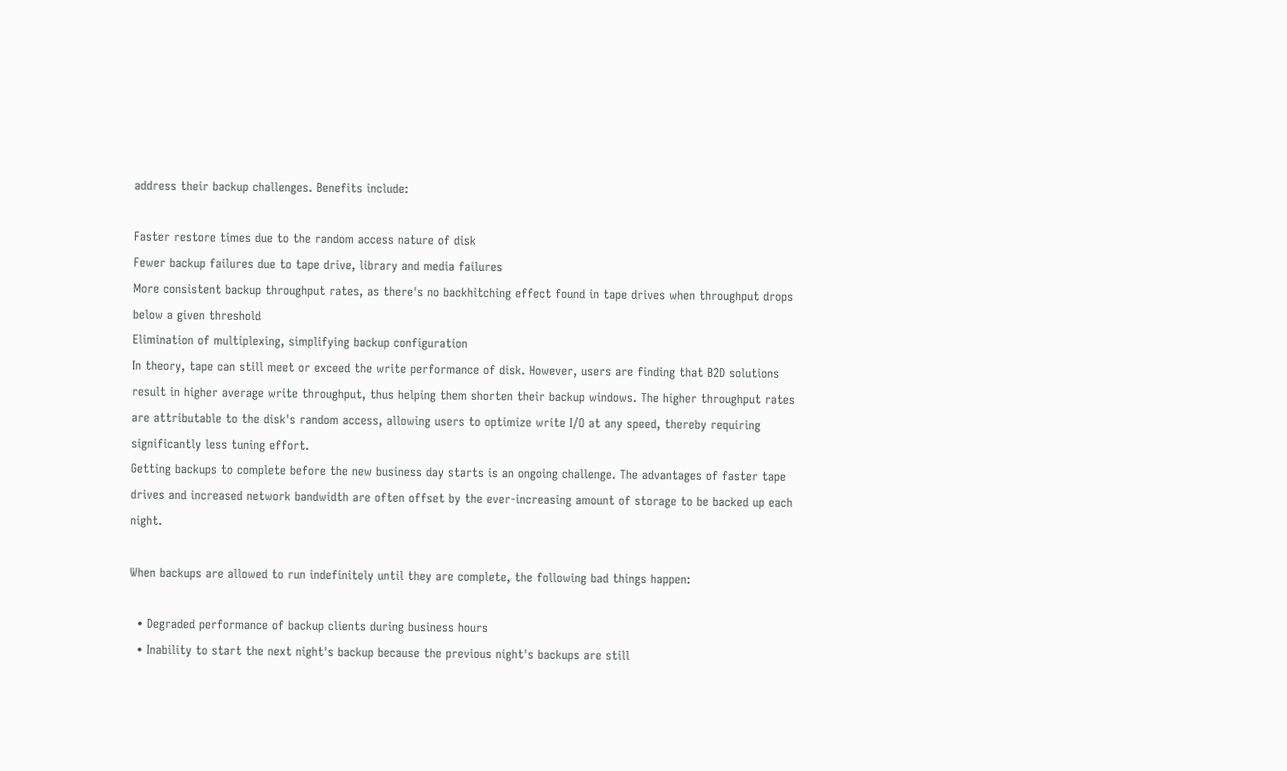address their backup challenges. Benefits include:

Faster restore times due to the random access nature of disk
Fewer backup failures due to tape drive, library and media failures
More consistent backup throughput rates, as there's no backhitching effect found in tape drives when throughput drops below a given threshold
Elimination of multiplexing, simplifying backup configuration
In theory, tape can still meet or exceed the write performance of disk. However, users are finding that B2D solutions result in higher average write throughput, thus helping them shorten their backup windows. The higher throughput rates are attributable to the disk's random access, allowing users to optimize write I/O at any speed, thereby requiring significantly less tuning effort.
Getting backups to complete before the new business day starts is an ongoing challenge. The advantages of faster tape drives and increased network bandwidth are often offset by the ever-increasing amount of storage to be backed up each night.

When backups are allowed to run indefinitely until they are complete, the following bad things happen:

  • Degraded performance of backup clients during business hours
  • Inability to start the next night's backup because the previous night's backups are still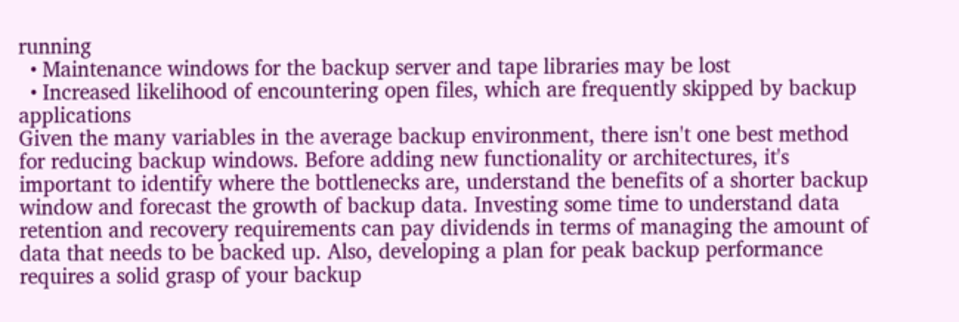running
  • Maintenance windows for the backup server and tape libraries may be lost
  • Increased likelihood of encountering open files, which are frequently skipped by backup applications
Given the many variables in the average backup environment, there isn't one best method for reducing backup windows. Before adding new functionality or architectures, it's important to identify where the bottlenecks are, understand the benefits of a shorter backup window and forecast the growth of backup data. Investing some time to understand data retention and recovery requirements can pay dividends in terms of managing the amount of data that needs to be backed up. Also, developing a plan for peak backup performance requires a solid grasp of your backup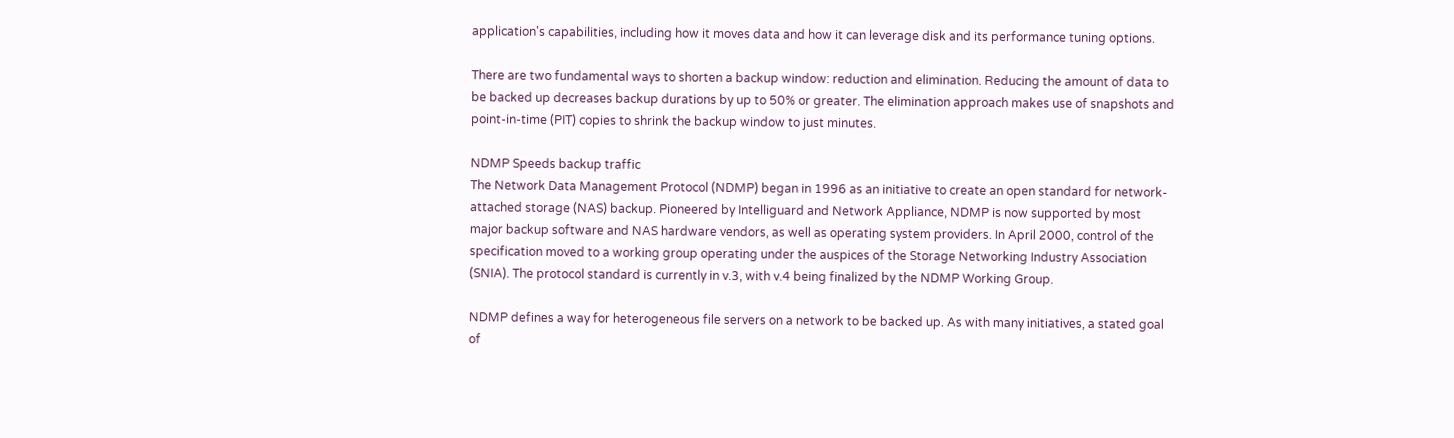application's capabilities, including how it moves data and how it can leverage disk and its performance tuning options.

There are two fundamental ways to shorten a backup window: reduction and elimination. Reducing the amount of data to be backed up decreases backup durations by up to 50% or greater. The elimination approach makes use of snapshots and point-in-time (PIT) copies to shrink the backup window to just minutes.

NDMP Speeds backup traffic
The Network Data Management Protocol (NDMP) began in 1996 as an initiative to create an open standard for network-attached storage (NAS) backup. Pioneered by Intelliguard and Network Appliance, NDMP is now supported by most major backup software and NAS hardware vendors, as well as operating system providers. In April 2000, control of the specification moved to a working group operating under the auspices of the Storage Networking Industry Association (SNIA). The protocol standard is currently in v.3, with v.4 being finalized by the NDMP Working Group.

NDMP defines a way for heterogeneous file servers on a network to be backed up. As with many initiatives, a stated goal of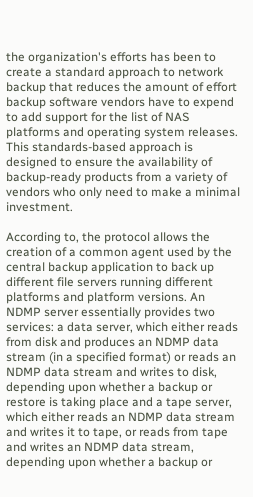the organization's efforts has been to create a standard approach to network backup that reduces the amount of effort backup software vendors have to expend to add support for the list of NAS platforms and operating system releases. This standards-based approach is designed to ensure the availability of backup-ready products from a variety of vendors who only need to make a minimal investment.

According to, the protocol allows the creation of a common agent used by the central backup application to back up different file servers running different platforms and platform versions. An NDMP server essentially provides two services: a data server, which either reads from disk and produces an NDMP data stream (in a specified format) or reads an NDMP data stream and writes to disk, depending upon whether a backup or restore is taking place and a tape server, which either reads an NDMP data stream and writes it to tape, or reads from tape and writes an NDMP data stream, depending upon whether a backup or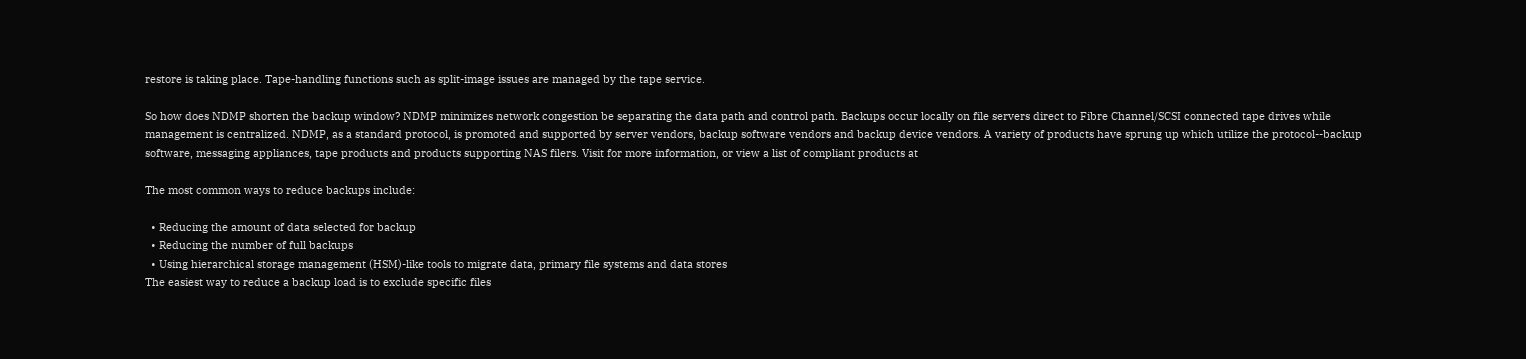restore is taking place. Tape-handling functions such as split-image issues are managed by the tape service.

So how does NDMP shorten the backup window? NDMP minimizes network congestion be separating the data path and control path. Backups occur locally on file servers direct to Fibre Channel/SCSI connected tape drives while management is centralized. NDMP, as a standard protocol, is promoted and supported by server vendors, backup software vendors and backup device vendors. A variety of products have sprung up which utilize the protocol--backup software, messaging appliances, tape products and products supporting NAS filers. Visit for more information, or view a list of compliant products at

The most common ways to reduce backups include:

  • Reducing the amount of data selected for backup
  • Reducing the number of full backups
  • Using hierarchical storage management (HSM)-like tools to migrate data, primary file systems and data stores
The easiest way to reduce a backup load is to exclude specific files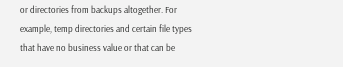or directories from backups altogether. For example, temp directories and certain file types that have no business value or that can be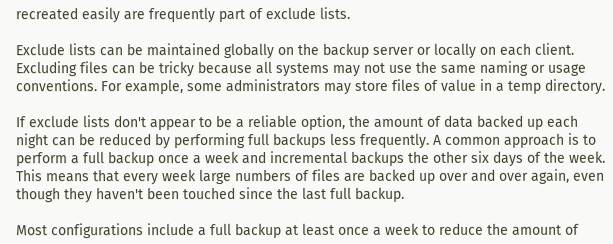recreated easily are frequently part of exclude lists.

Exclude lists can be maintained globally on the backup server or locally on each client. Excluding files can be tricky because all systems may not use the same naming or usage conventions. For example, some administrators may store files of value in a temp directory.

If exclude lists don't appear to be a reliable option, the amount of data backed up each night can be reduced by performing full backups less frequently. A common approach is to perform a full backup once a week and incremental backups the other six days of the week. This means that every week large numbers of files are backed up over and over again, even though they haven't been touched since the last full backup.

Most configurations include a full backup at least once a week to reduce the amount of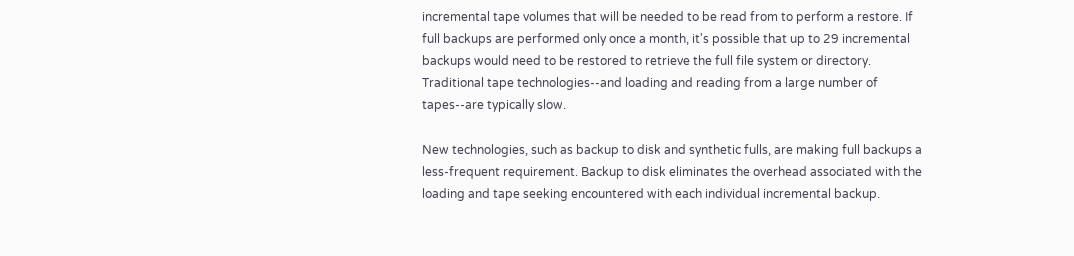incremental tape volumes that will be needed to be read from to perform a restore. If full backups are performed only once a month, it's possible that up to 29 incremental backups would need to be restored to retrieve the full file system or directory. Traditional tape technologies--and loading and reading from a large number of tapes--are typically slow.

New technologies, such as backup to disk and synthetic fulls, are making full backups a less-frequent requirement. Backup to disk eliminates the overhead associated with the loading and tape seeking encountered with each individual incremental backup.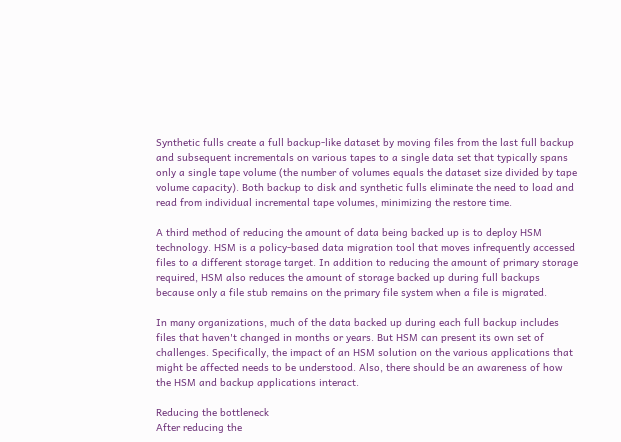Synthetic fulls create a full backup-like dataset by moving files from the last full backup and subsequent incrementals on various tapes to a single data set that typically spans only a single tape volume (the number of volumes equals the dataset size divided by tape volume capacity). Both backup to disk and synthetic fulls eliminate the need to load and read from individual incremental tape volumes, minimizing the restore time.

A third method of reducing the amount of data being backed up is to deploy HSM technology. HSM is a policy-based data migration tool that moves infrequently accessed files to a different storage target. In addition to reducing the amount of primary storage required, HSM also reduces the amount of storage backed up during full backups because only a file stub remains on the primary file system when a file is migrated.

In many organizations, much of the data backed up during each full backup includes files that haven't changed in months or years. But HSM can present its own set of challenges. Specifically, the impact of an HSM solution on the various applications that might be affected needs to be understood. Also, there should be an awareness of how the HSM and backup applications interact.

Reducing the bottleneck
After reducing the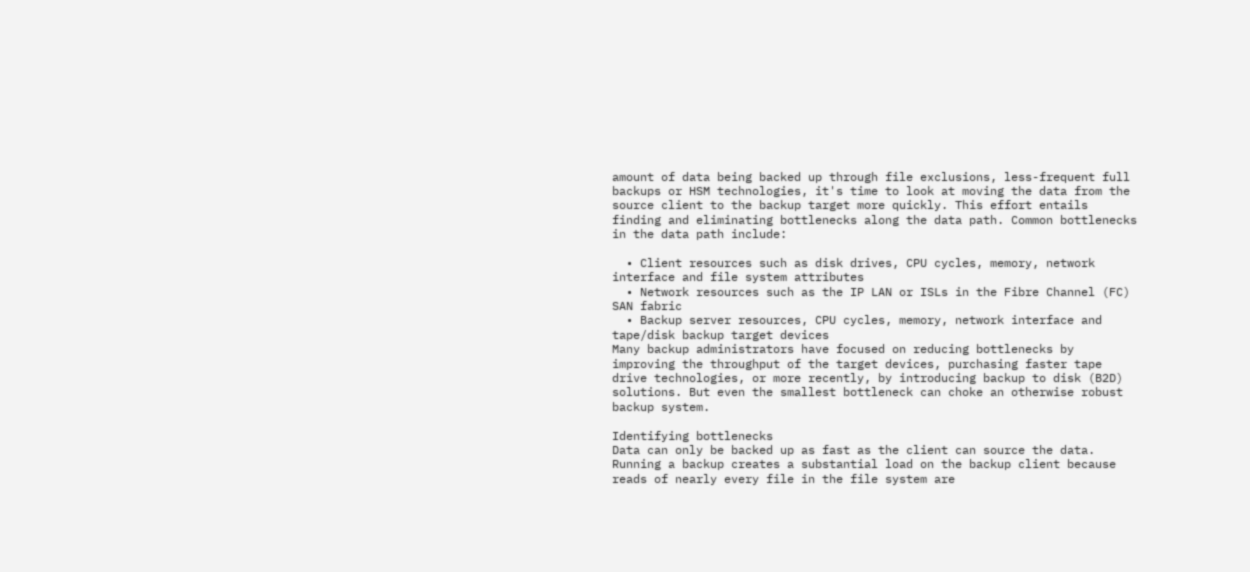amount of data being backed up through file exclusions, less-frequent full backups or HSM technologies, it's time to look at moving the data from the source client to the backup target more quickly. This effort entails finding and eliminating bottlenecks along the data path. Common bottlenecks in the data path include:

  • Client resources such as disk drives, CPU cycles, memory, network interface and file system attributes
  • Network resources such as the IP LAN or ISLs in the Fibre Channel (FC) SAN fabric
  • Backup server resources, CPU cycles, memory, network interface and tape/disk backup target devices
Many backup administrators have focused on reducing bottlenecks by improving the throughput of the target devices, purchasing faster tape drive technologies, or more recently, by introducing backup to disk (B2D) solutions. But even the smallest bottleneck can choke an otherwise robust backup system.

Identifying bottlenecks
Data can only be backed up as fast as the client can source the data. Running a backup creates a substantial load on the backup client because reads of nearly every file in the file system are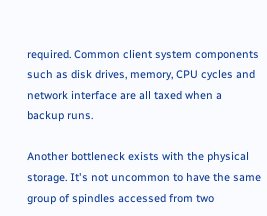required. Common client system components such as disk drives, memory, CPU cycles and network interface are all taxed when a backup runs.

Another bottleneck exists with the physical storage. It's not uncommon to have the same group of spindles accessed from two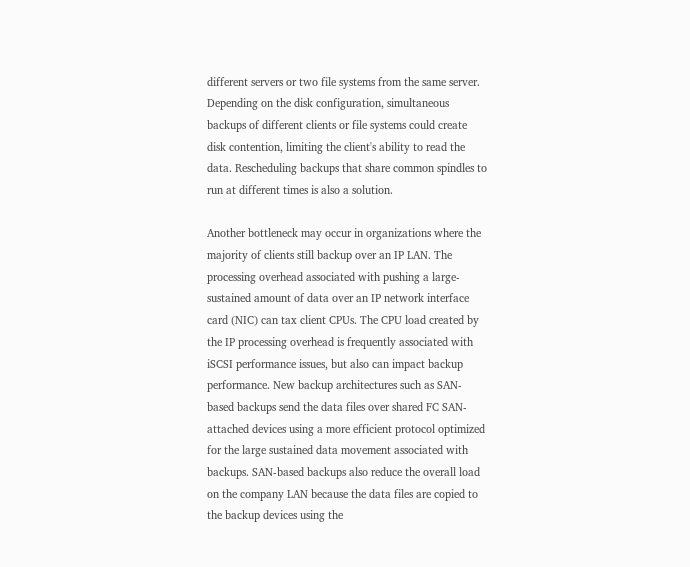different servers or two file systems from the same server. Depending on the disk configuration, simultaneous backups of different clients or file systems could create disk contention, limiting the client's ability to read the data. Rescheduling backups that share common spindles to run at different times is also a solution.

Another bottleneck may occur in organizations where the majority of clients still backup over an IP LAN. The processing overhead associated with pushing a large-sustained amount of data over an IP network interface card (NIC) can tax client CPUs. The CPU load created by the IP processing overhead is frequently associated with iSCSI performance issues, but also can impact backup performance. New backup architectures such as SAN-based backups send the data files over shared FC SAN-attached devices using a more efficient protocol optimized for the large sustained data movement associated with backups. SAN-based backups also reduce the overall load on the company LAN because the data files are copied to the backup devices using the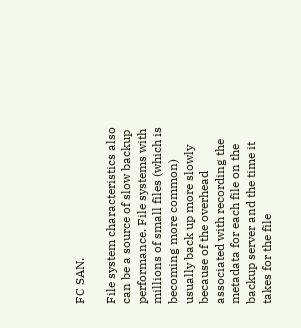FC SAN.

File system characteristics also can be a source of slow backup performance. File systems with millions of small files (which is becoming more common) usually back up more slowly because of the overhead associated with recording the metadata for each file on the backup server and the time it takes for the file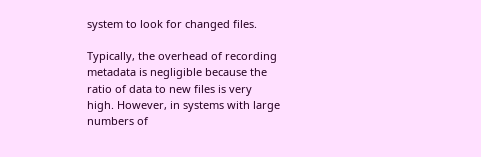system to look for changed files.

Typically, the overhead of recording metadata is negligible because the ratio of data to new files is very high. However, in systems with large numbers of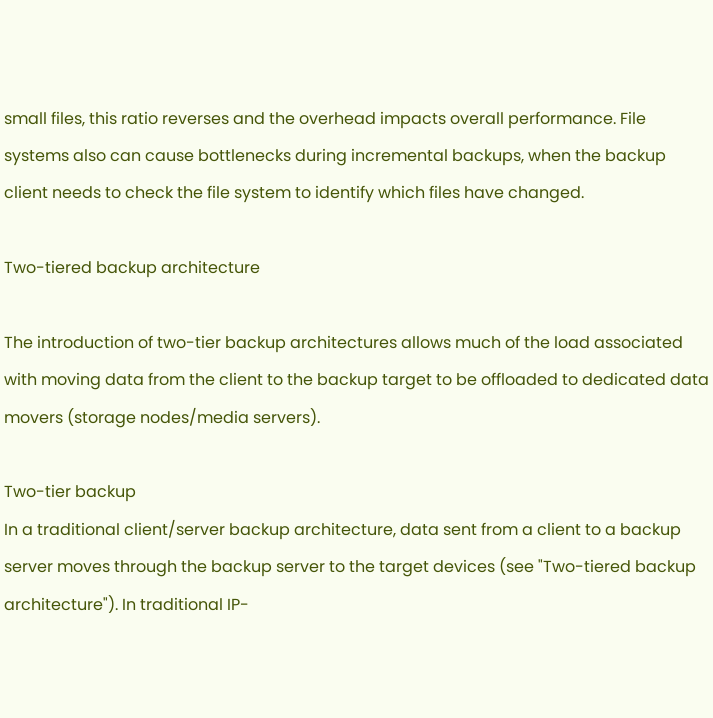small files, this ratio reverses and the overhead impacts overall performance. File systems also can cause bottlenecks during incremental backups, when the backup client needs to check the file system to identify which files have changed.

Two-tiered backup architecture

The introduction of two-tier backup architectures allows much of the load associated with moving data from the client to the backup target to be offloaded to dedicated data movers (storage nodes/media servers).

Two-tier backup
In a traditional client/server backup architecture, data sent from a client to a backup server moves through the backup server to the target devices (see "Two-tiered backup architecture"). In traditional IP-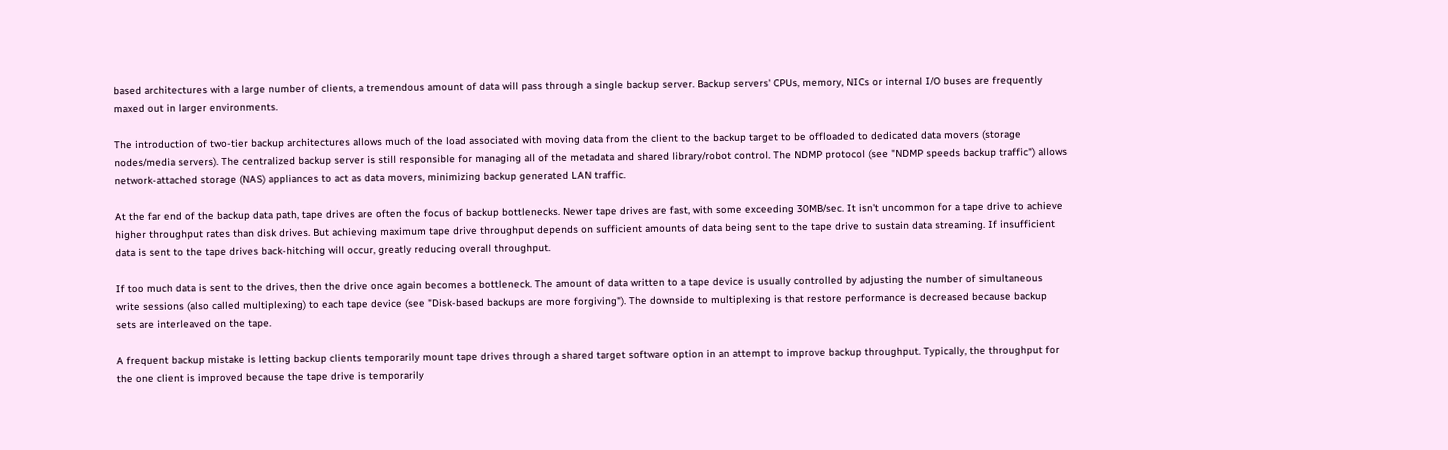based architectures with a large number of clients, a tremendous amount of data will pass through a single backup server. Backup servers' CPUs, memory, NICs or internal I/O buses are frequently maxed out in larger environments.

The introduction of two-tier backup architectures allows much of the load associated with moving data from the client to the backup target to be offloaded to dedicated data movers (storage nodes/media servers). The centralized backup server is still responsible for managing all of the metadata and shared library/robot control. The NDMP protocol (see "NDMP speeds backup traffic") allows network-attached storage (NAS) appliances to act as data movers, minimizing backup generated LAN traffic.

At the far end of the backup data path, tape drives are often the focus of backup bottlenecks. Newer tape drives are fast, with some exceeding 30MB/sec. It isn't uncommon for a tape drive to achieve higher throughput rates than disk drives. But achieving maximum tape drive throughput depends on sufficient amounts of data being sent to the tape drive to sustain data streaming. If insufficient data is sent to the tape drives back-hitching will occur, greatly reducing overall throughput.

If too much data is sent to the drives, then the drive once again becomes a bottleneck. The amount of data written to a tape device is usually controlled by adjusting the number of simultaneous write sessions (also called multiplexing) to each tape device (see "Disk-based backups are more forgiving"). The downside to multiplexing is that restore performance is decreased because backup sets are interleaved on the tape.

A frequent backup mistake is letting backup clients temporarily mount tape drives through a shared target software option in an attempt to improve backup throughput. Typically, the throughput for the one client is improved because the tape drive is temporarily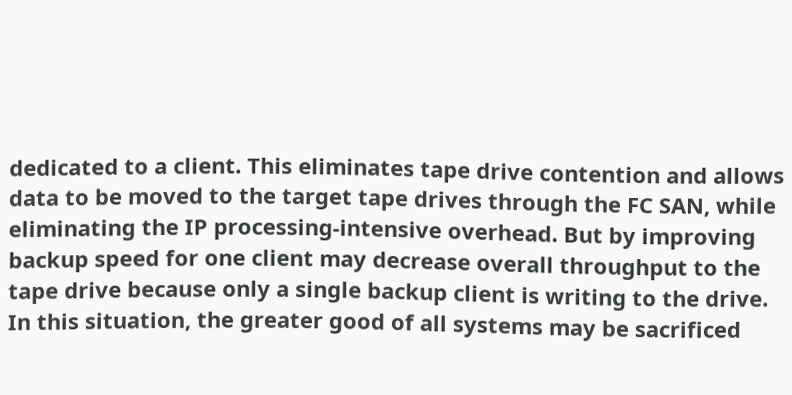dedicated to a client. This eliminates tape drive contention and allows data to be moved to the target tape drives through the FC SAN, while eliminating the IP processing-intensive overhead. But by improving backup speed for one client may decrease overall throughput to the tape drive because only a single backup client is writing to the drive. In this situation, the greater good of all systems may be sacrificed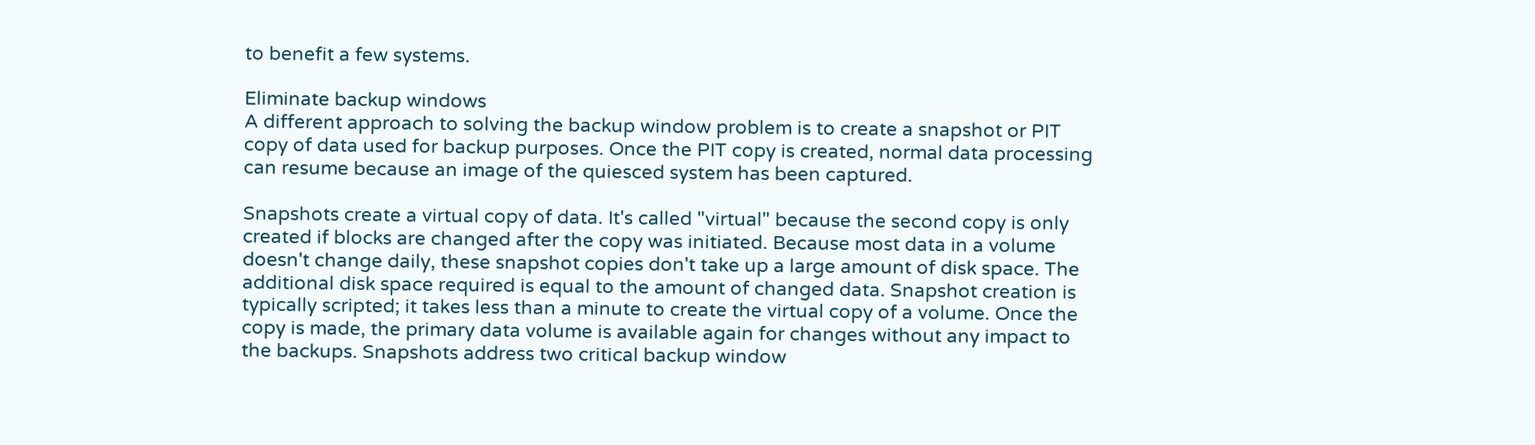to benefit a few systems.

Eliminate backup windows
A different approach to solving the backup window problem is to create a snapshot or PIT copy of data used for backup purposes. Once the PIT copy is created, normal data processing can resume because an image of the quiesced system has been captured.

Snapshots create a virtual copy of data. It's called "virtual" because the second copy is only created if blocks are changed after the copy was initiated. Because most data in a volume doesn't change daily, these snapshot copies don't take up a large amount of disk space. The additional disk space required is equal to the amount of changed data. Snapshot creation is typically scripted; it takes less than a minute to create the virtual copy of a volume. Once the copy is made, the primary data volume is available again for changes without any impact to the backups. Snapshots address two critical backup window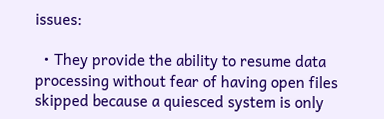issues:

  • They provide the ability to resume data processing without fear of having open files skipped because a quiesced system is only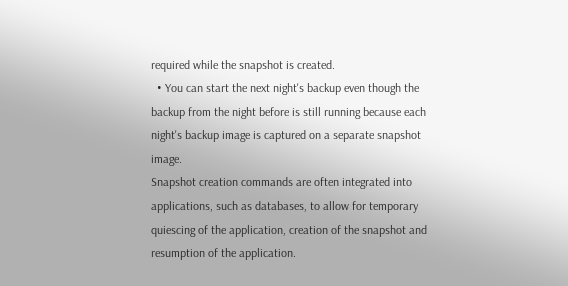required while the snapshot is created.
  • You can start the next night's backup even though the backup from the night before is still running because each night's backup image is captured on a separate snapshot image.
Snapshot creation commands are often integrated into applications, such as databases, to allow for temporary quiescing of the application, creation of the snapshot and resumption of the application.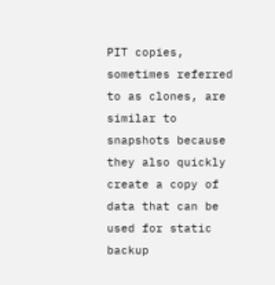PIT copies, sometimes referred to as clones, are similar to snapshots because they also quickly create a copy of data that can be used for static backup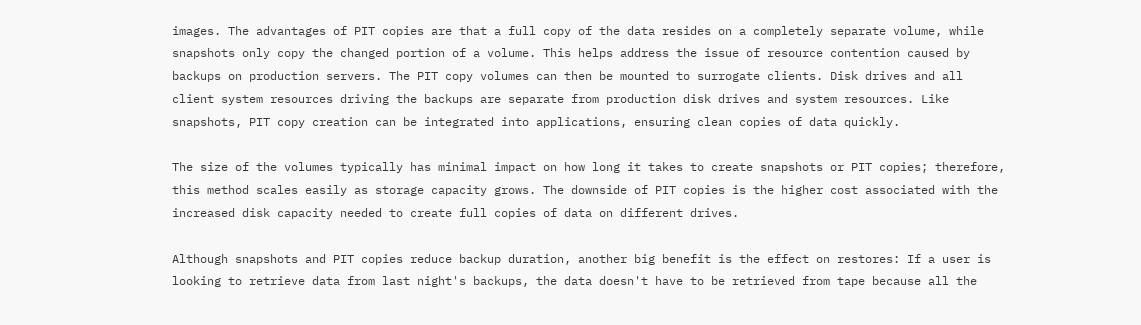images. The advantages of PIT copies are that a full copy of the data resides on a completely separate volume, while snapshots only copy the changed portion of a volume. This helps address the issue of resource contention caused by backups on production servers. The PIT copy volumes can then be mounted to surrogate clients. Disk drives and all client system resources driving the backups are separate from production disk drives and system resources. Like snapshots, PIT copy creation can be integrated into applications, ensuring clean copies of data quickly.

The size of the volumes typically has minimal impact on how long it takes to create snapshots or PIT copies; therefore, this method scales easily as storage capacity grows. The downside of PIT copies is the higher cost associated with the increased disk capacity needed to create full copies of data on different drives.

Although snapshots and PIT copies reduce backup duration, another big benefit is the effect on restores: If a user is looking to retrieve data from last night's backups, the data doesn't have to be retrieved from tape because all the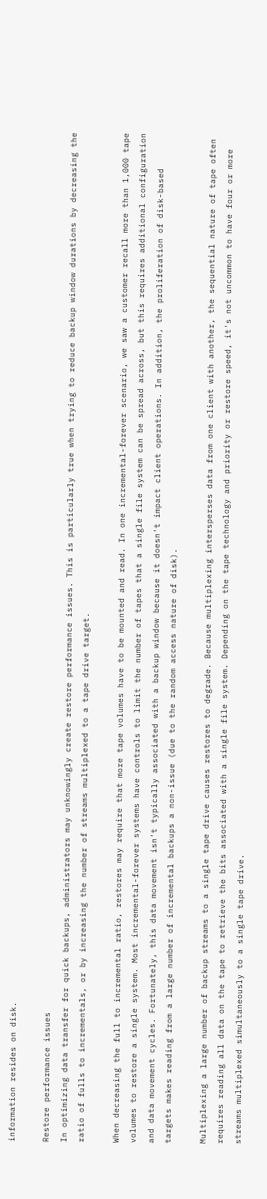information resides on disk.

Restore performance issues
In optimizing data transfer for quick backups, administrators may unknowingly create restore performance issues. This is particularly true when trying to reduce backup window durations by decreasing the ratio of fulls to incrementals, or by increasing the number of streams multiplexed to a tape drive target.

When decreasing the full to incremental ratio, restores may require that more tape volumes have to be mounted and read. In one incremental-forever scenario, we saw a customer recall more than 1,000 tape volumes to restore a single system. Most incremental-forever systems have controls to limit the number of tapes that a single file system can be spread across, but this requires additional configuration and data movement cycles. Fortunately, this data movement isn't typically associated with a backup window because it doesn't impact client operations. In addition, the proliferation of disk-based targets makes reading from a large number of incremental backups a non-issue (due to the random access nature of disk).

Multiplexing a large number of backup streams to a single tape drive causes restores to degrade. Because multiplexing intersperses data from one client with another, the sequential nature of tape often requires reading all data on the tape to retrieve the bits associated with a single file system. Depending on the tape technology and priority or restore speed, it's not uncommon to have four or more streams multiplexed simultaneously to a single tape drive.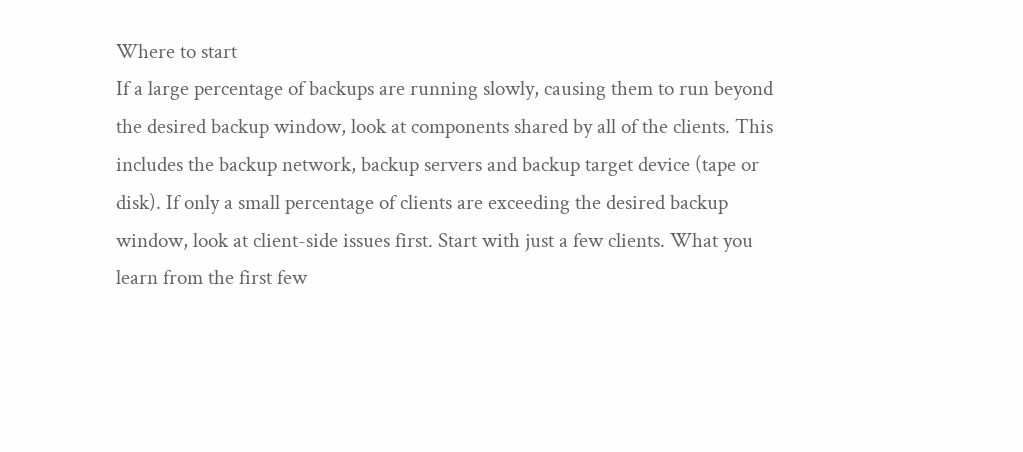Where to start
If a large percentage of backups are running slowly, causing them to run beyond the desired backup window, look at components shared by all of the clients. This includes the backup network, backup servers and backup target device (tape or disk). If only a small percentage of clients are exceeding the desired backup window, look at client-side issues first. Start with just a few clients. What you learn from the first few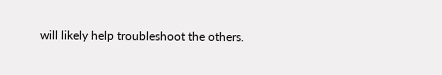will likely help troubleshoot the others.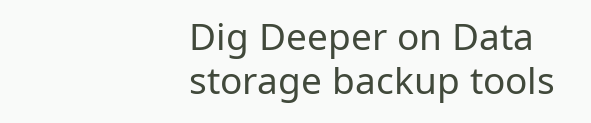Dig Deeper on Data storage backup tools